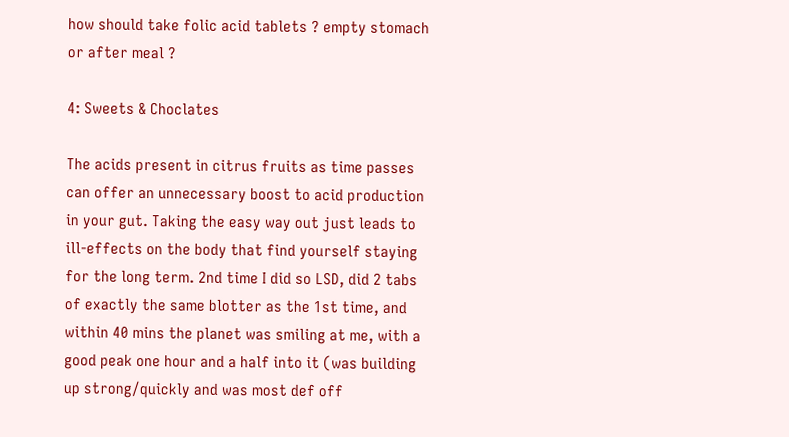how should take folic acid tablets ? empty stomach or after meal ?

4: Sweets & Choclates

The acids present in citrus fruits as time passes can offer an unnecessary boost to acid production in your gut. Taking the easy way out just leads to ill-effects on the body that find yourself staying for the long term. 2nd time I did so LSD, did 2 tabs of exactly the same blotter as the 1st time, and within 40 mins the planet was smiling at me, with a good peak one hour and a half into it (was building up strong/quickly and was most def off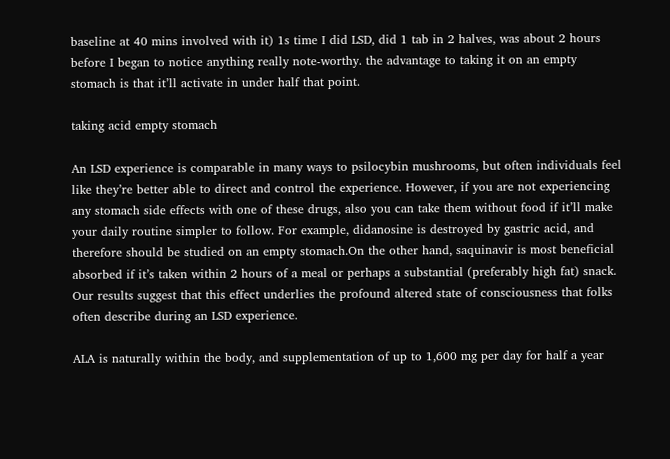baseline at 40 mins involved with it) 1s time I did LSD, did 1 tab in 2 halves, was about 2 hours before I began to notice anything really note-worthy. the advantage to taking it on an empty stomach is that it’ll activate in under half that point.

taking acid empty stomach

An LSD experience is comparable in many ways to psilocybin mushrooms, but often individuals feel like they’re better able to direct and control the experience. However, if you are not experiencing any stomach side effects with one of these drugs, also you can take them without food if it’ll make your daily routine simpler to follow. For example, didanosine is destroyed by gastric acid, and therefore should be studied on an empty stomach.On the other hand, saquinavir is most beneficial absorbed if it’s taken within 2 hours of a meal or perhaps a substantial (preferably high fat) snack. Our results suggest that this effect underlies the profound altered state of consciousness that folks often describe during an LSD experience.

ALA is naturally within the body, and supplementation of up to 1,600 mg per day for half a year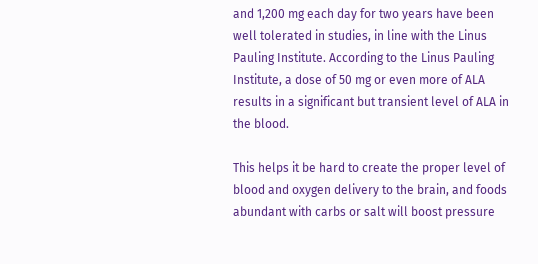and 1,200 mg each day for two years have been well tolerated in studies, in line with the Linus Pauling Institute. According to the Linus Pauling Institute, a dose of 50 mg or even more of ALA results in a significant but transient level of ALA in the blood.

This helps it be hard to create the proper level of blood and oxygen delivery to the brain, and foods abundant with carbs or salt will boost pressure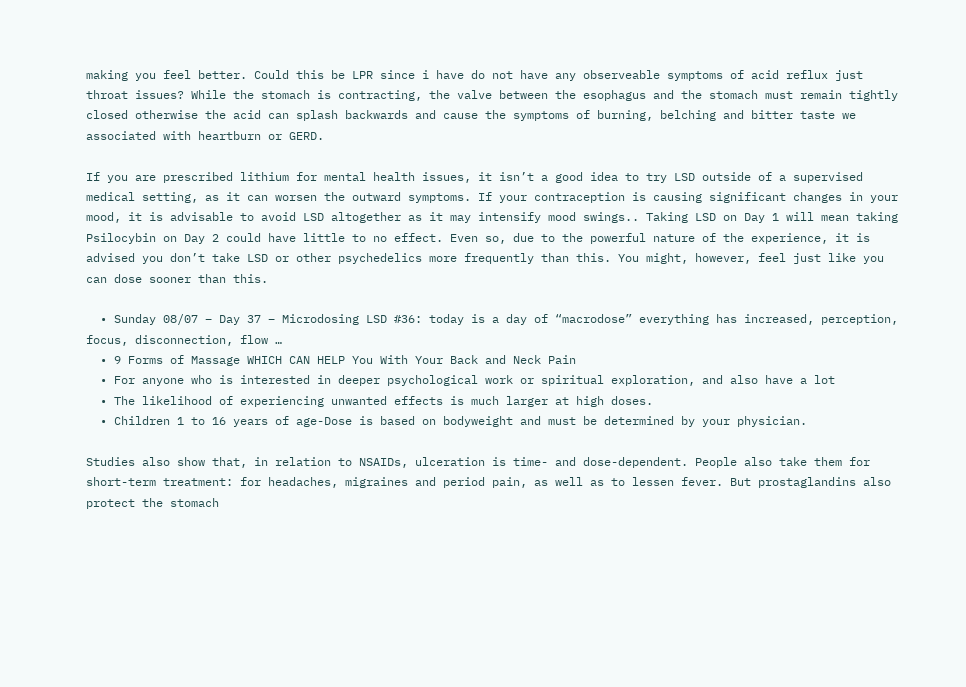making you feel better. Could this be LPR since i have do not have any observeable symptoms of acid reflux just throat issues? While the stomach is contracting, the valve between the esophagus and the stomach must remain tightly closed otherwise the acid can splash backwards and cause the symptoms of burning, belching and bitter taste we associated with heartburn or GERD.

If you are prescribed lithium for mental health issues, it isn’t a good idea to try LSD outside of a supervised medical setting, as it can worsen the outward symptoms. If your contraception is causing significant changes in your mood, it is advisable to avoid LSD altogether as it may intensify mood swings.. Taking LSD on Day 1 will mean taking Psilocybin on Day 2 could have little to no effect. Even so, due to the powerful nature of the experience, it is advised you don’t take LSD or other psychedelics more frequently than this. You might, however, feel just like you can dose sooner than this.

  • Sunday 08/07 – Day 37 – Microdosing LSD #36: today is a day of “macrodose” everything has increased, perception, focus, disconnection, flow …
  • 9 Forms of Massage WHICH CAN HELP You With Your Back and Neck Pain
  • For anyone who is interested in deeper psychological work or spiritual exploration, and also have a lot
  • The likelihood of experiencing unwanted effects is much larger at high doses.
  • Children 1 to 16 years of age-Dose is based on bodyweight and must be determined by your physician.

Studies also show that, in relation to NSAIDs, ulceration is time- and dose-dependent. People also take them for short-term treatment: for headaches, migraines and period pain, as well as to lessen fever. But prostaglandins also protect the stomach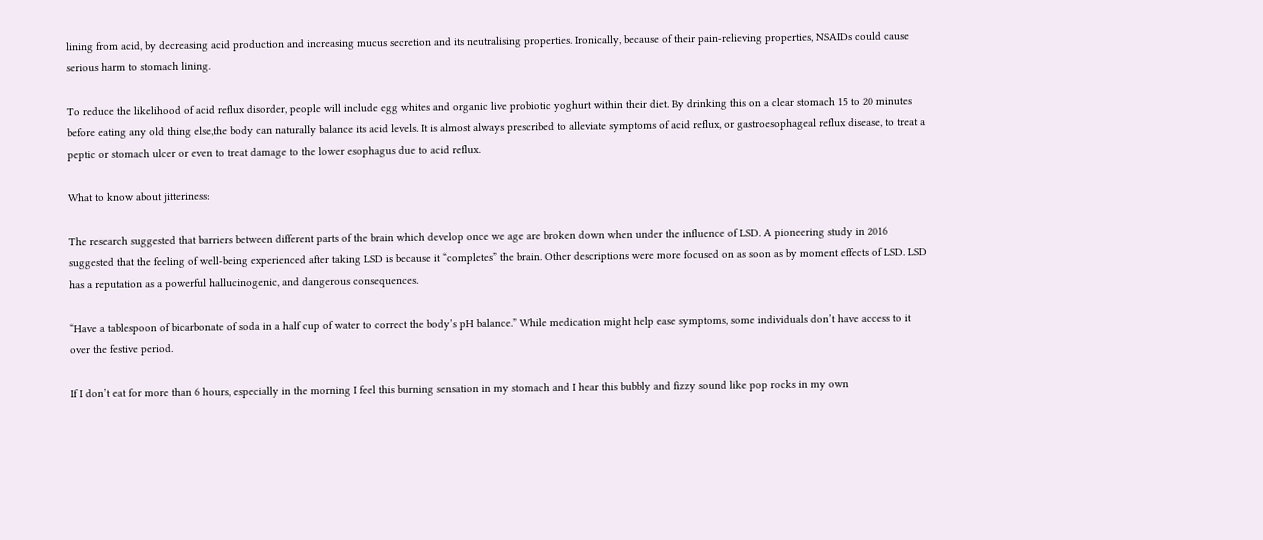lining from acid, by decreasing acid production and increasing mucus secretion and its neutralising properties. Ironically, because of their pain-relieving properties, NSAIDs could cause serious harm to stomach lining.

To reduce the likelihood of acid reflux disorder, people will include egg whites and organic live probiotic yoghurt within their diet. By drinking this on a clear stomach 15 to 20 minutes before eating any old thing else,the body can naturally balance its acid levels. It is almost always prescribed to alleviate symptoms of acid reflux, or gastroesophageal reflux disease, to treat a peptic or stomach ulcer or even to treat damage to the lower esophagus due to acid reflux.

What to know about jitteriness:

The research suggested that barriers between different parts of the brain which develop once we age are broken down when under the influence of LSD. A pioneering study in 2016 suggested that the feeling of well-being experienced after taking LSD is because it “completes” the brain. Other descriptions were more focused on as soon as by moment effects of LSD. LSD has a reputation as a powerful hallucinogenic, and dangerous consequences.

“Have a tablespoon of bicarbonate of soda in a half cup of water to correct the body’s pH balance.” While medication might help ease symptoms, some individuals don’t have access to it over the festive period.

If I don’t eat for more than 6 hours, especially in the morning I feel this burning sensation in my stomach and I hear this bubbly and fizzy sound like pop rocks in my own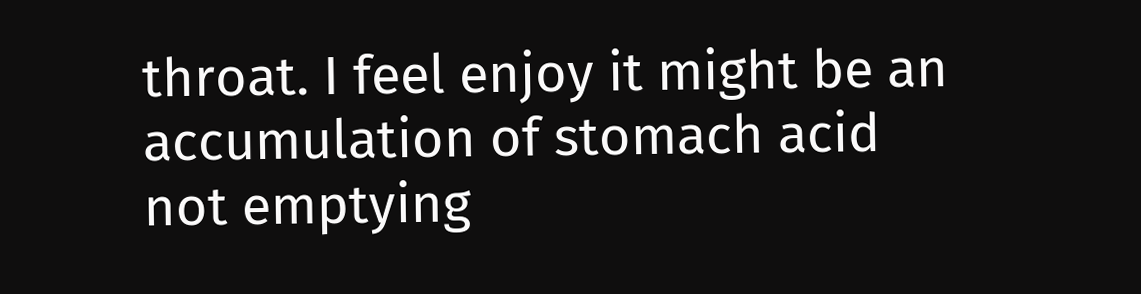throat. I feel enjoy it might be an accumulation of stomach acid not emptying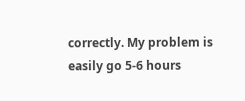correctly. My problem is easily go 5-6 hours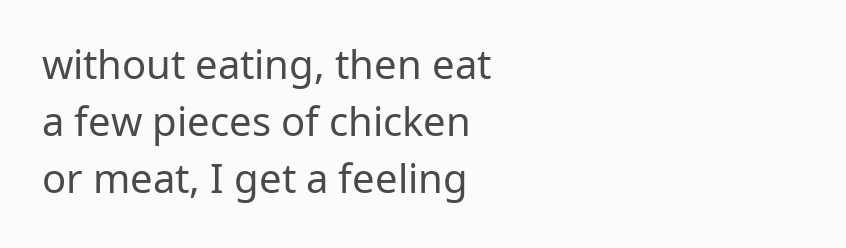without eating, then eat a few pieces of chicken or meat, I get a feeling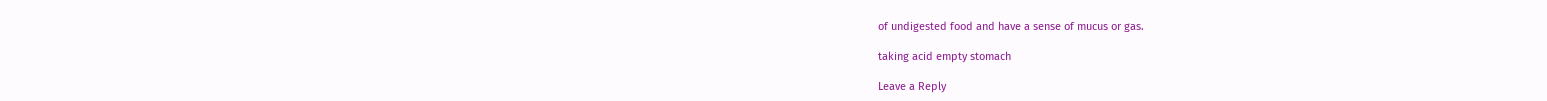of undigested food and have a sense of mucus or gas.

taking acid empty stomach

Leave a Reply